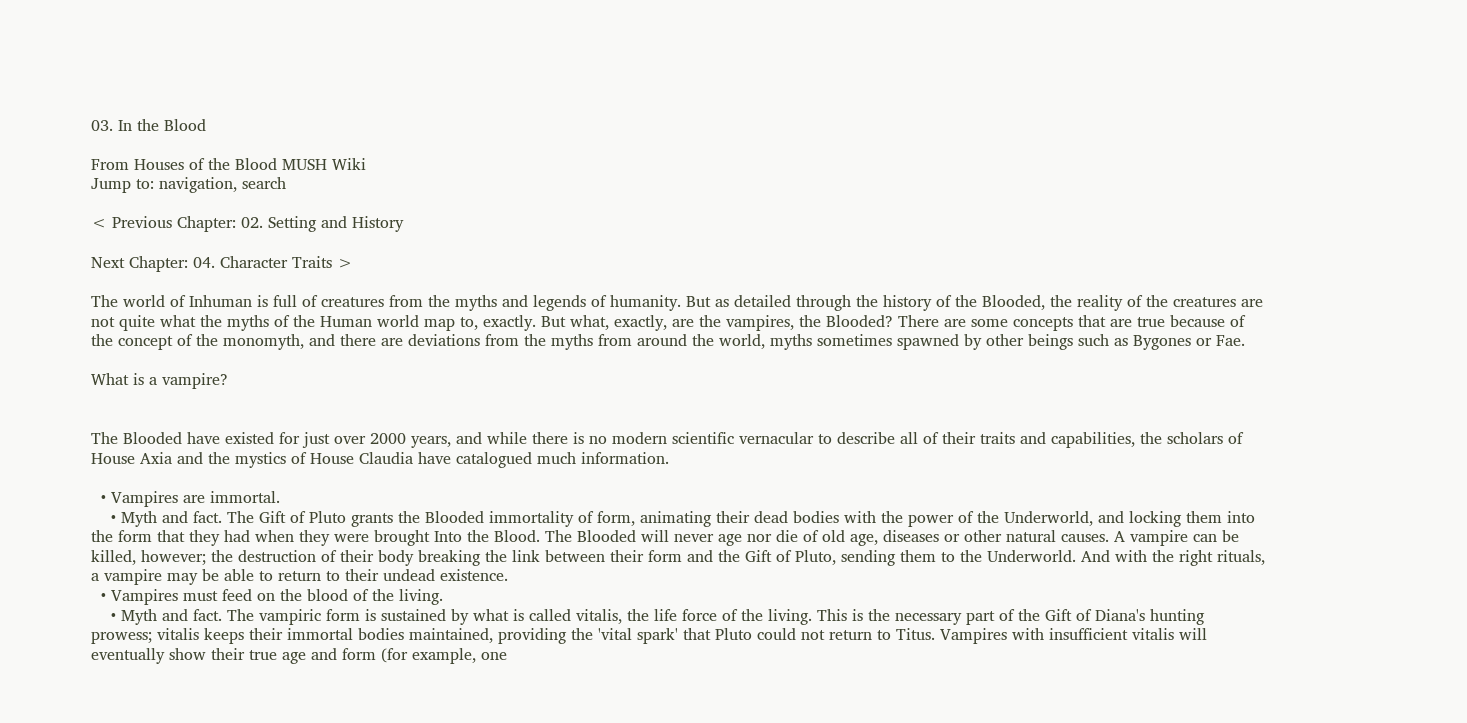03. In the Blood

From Houses of the Blood MUSH Wiki
Jump to: navigation, search

< Previous Chapter: 02. Setting and History

Next Chapter: 04. Character Traits >

The world of Inhuman is full of creatures from the myths and legends of humanity. But as detailed through the history of the Blooded, the reality of the creatures are not quite what the myths of the Human world map to, exactly. But what, exactly, are the vampires, the Blooded? There are some concepts that are true because of the concept of the monomyth, and there are deviations from the myths from around the world, myths sometimes spawned by other beings such as Bygones or Fae.

What is a vampire?


The Blooded have existed for just over 2000 years, and while there is no modern scientific vernacular to describe all of their traits and capabilities, the scholars of House Axia and the mystics of House Claudia have catalogued much information.

  • Vampires are immortal.
    • Myth and fact. The Gift of Pluto grants the Blooded immortality of form, animating their dead bodies with the power of the Underworld, and locking them into the form that they had when they were brought Into the Blood. The Blooded will never age nor die of old age, diseases or other natural causes. A vampire can be killed, however; the destruction of their body breaking the link between their form and the Gift of Pluto, sending them to the Underworld. And with the right rituals, a vampire may be able to return to their undead existence.
  • Vampires must feed on the blood of the living.
    • Myth and fact. The vampiric form is sustained by what is called vitalis, the life force of the living. This is the necessary part of the Gift of Diana's hunting prowess; vitalis keeps their immortal bodies maintained, providing the 'vital spark' that Pluto could not return to Titus. Vampires with insufficient vitalis will eventually show their true age and form (for example, one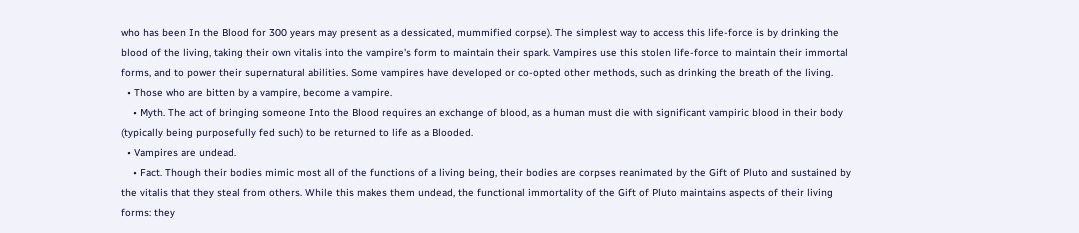who has been In the Blood for 300 years may present as a dessicated, mummified corpse). The simplest way to access this life-force is by drinking the blood of the living, taking their own vitalis into the vampire's form to maintain their spark. Vampires use this stolen life-force to maintain their immortal forms, and to power their supernatural abilities. Some vampires have developed or co-opted other methods, such as drinking the breath of the living.
  • Those who are bitten by a vampire, become a vampire.
    • Myth. The act of bringing someone Into the Blood requires an exchange of blood, as a human must die with significant vampiric blood in their body (typically being purposefully fed such) to be returned to life as a Blooded.
  • Vampires are undead.
    • Fact. Though their bodies mimic most all of the functions of a living being, their bodies are corpses reanimated by the Gift of Pluto and sustained by the vitalis that they steal from others. While this makes them undead, the functional immortality of the Gift of Pluto maintains aspects of their living forms: they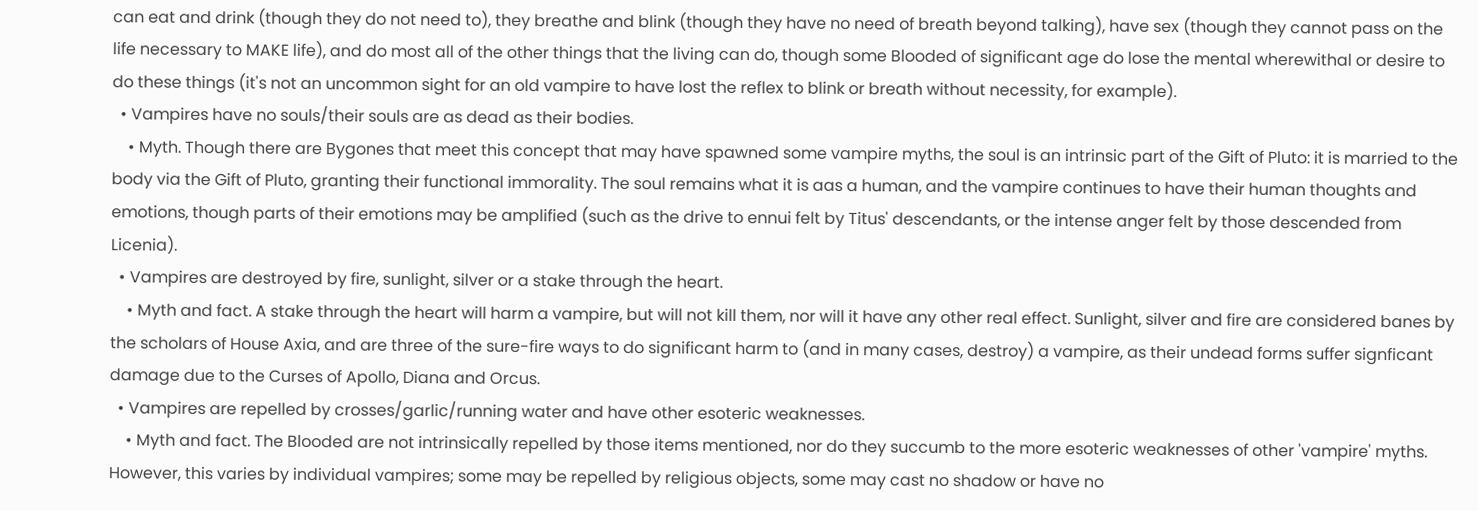can eat and drink (though they do not need to), they breathe and blink (though they have no need of breath beyond talking), have sex (though they cannot pass on the life necessary to MAKE life), and do most all of the other things that the living can do, though some Blooded of significant age do lose the mental wherewithal or desire to do these things (it's not an uncommon sight for an old vampire to have lost the reflex to blink or breath without necessity, for example).
  • Vampires have no souls/their souls are as dead as their bodies.
    • Myth. Though there are Bygones that meet this concept that may have spawned some vampire myths, the soul is an intrinsic part of the Gift of Pluto: it is married to the body via the Gift of Pluto, granting their functional immorality. The soul remains what it is aas a human, and the vampire continues to have their human thoughts and emotions, though parts of their emotions may be amplified (such as the drive to ennui felt by Titus' descendants, or the intense anger felt by those descended from Licenia).
  • Vampires are destroyed by fire, sunlight, silver or a stake through the heart.
    • Myth and fact. A stake through the heart will harm a vampire, but will not kill them, nor will it have any other real effect. Sunlight, silver and fire are considered banes by the scholars of House Axia, and are three of the sure-fire ways to do significant harm to (and in many cases, destroy) a vampire, as their undead forms suffer signficant damage due to the Curses of Apollo, Diana and Orcus.
  • Vampires are repelled by crosses/garlic/running water and have other esoteric weaknesses.
    • Myth and fact. The Blooded are not intrinsically repelled by those items mentioned, nor do they succumb to the more esoteric weaknesses of other 'vampire' myths. However, this varies by individual vampires; some may be repelled by religious objects, some may cast no shadow or have no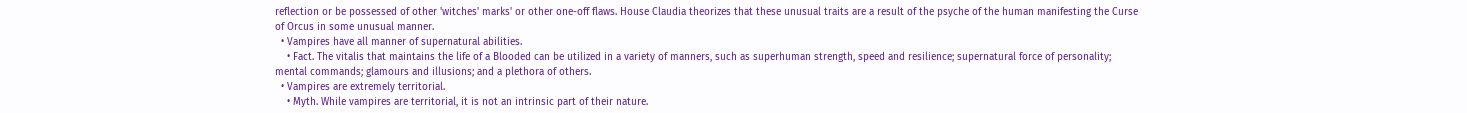reflection or be possessed of other 'witches' marks' or other one-off flaws. House Claudia theorizes that these unusual traits are a result of the psyche of the human manifesting the Curse of Orcus in some unusual manner.
  • Vampires have all manner of supernatural abilities.
    • Fact. The vitalis that maintains the life of a Blooded can be utilized in a variety of manners, such as superhuman strength, speed and resilience; supernatural force of personality; mental commands; glamours and illusions; and a plethora of others.
  • Vampires are extremely territorial.
    • Myth. While vampires are territorial, it is not an intrinsic part of their nature.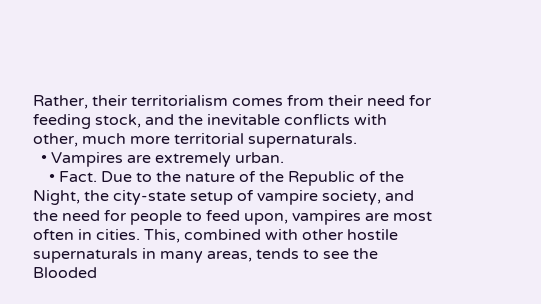Rather, their territorialism comes from their need for feeding stock, and the inevitable conflicts with other, much more territorial supernaturals.
  • Vampires are extremely urban.
    • Fact. Due to the nature of the Republic of the Night, the city-state setup of vampire society, and the need for people to feed upon, vampires are most often in cities. This, combined with other hostile supernaturals in many areas, tends to see the Blooded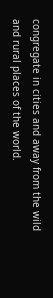congregate in cities and away from the wild and rural places of the world.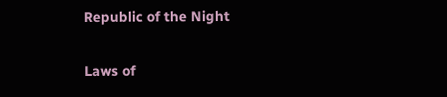Republic of the Night

Laws of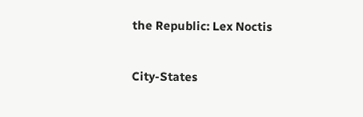the Republic: Lex Noctis

City-States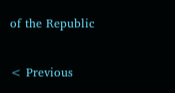of the Republic


< Previous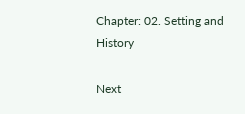Chapter: 02. Setting and History

Next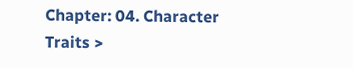Chapter: 04. Character Traits >